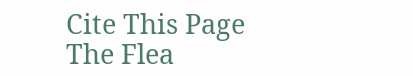Cite This Page
The Flea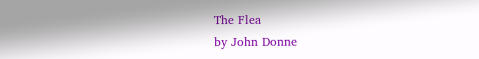The Flea
by John Donne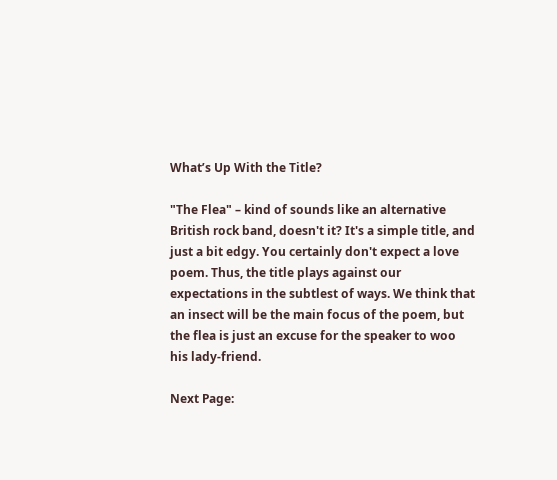What’s Up With the Title?

"The Flea" – kind of sounds like an alternative British rock band, doesn't it? It's a simple title, and just a bit edgy. You certainly don't expect a love poem. Thus, the title plays against our expectations in the subtlest of ways. We think that an insect will be the main focus of the poem, but the flea is just an excuse for the speaker to woo his lady-friend.

Next Page: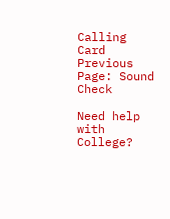Calling Card
Previous Page: Sound Check

Need help with College?